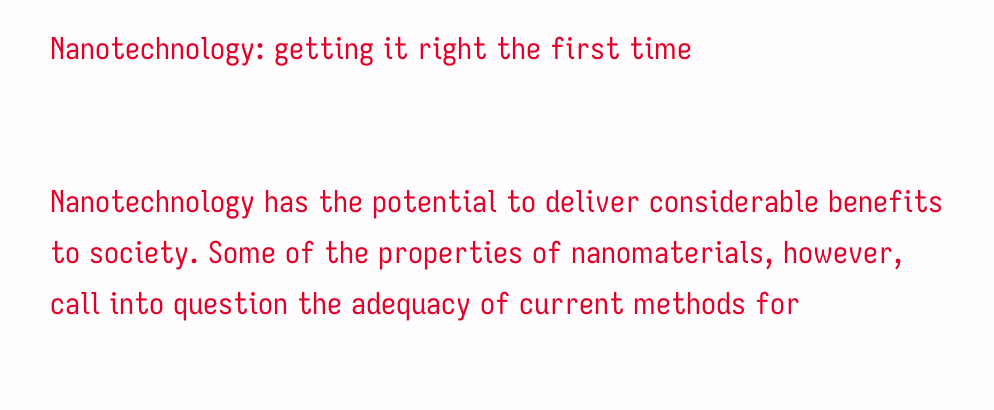Nanotechnology: getting it right the first time


Nanotechnology has the potential to deliver considerable benefits to society. Some of the properties of nanomaterials, however, call into question the adequacy of current methods for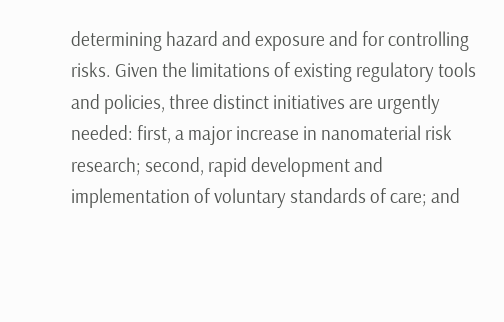determining hazard and exposure and for controlling risks. Given the limitations of existing regulatory tools and policies, three distinct initiatives are urgently needed: first, a major increase in nanomaterial risk research; second, rapid development and implementation of voluntary standards of care; and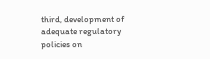third, development of adequate regulatory policies on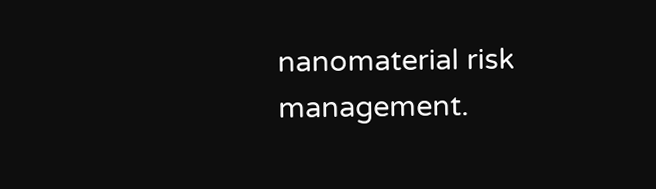nanomaterial risk management.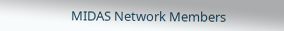MIDAS Network Members